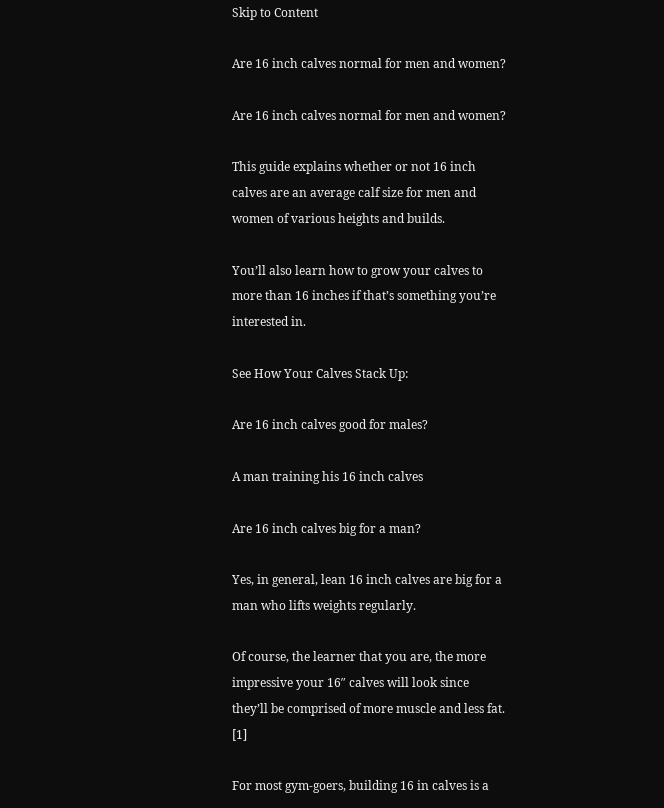Skip to Content

Are 16 inch calves normal for men and women?

Are 16 inch calves normal for men and women?

This guide explains whether or not 16 inch calves are an average calf size for men and women of various heights and builds.

You’ll also learn how to grow your calves to more than 16 inches if that’s something you’re interested in.

See How Your Calves Stack Up:

Are 16 inch calves good for males?

A man training his 16 inch calves

Are 16 inch calves big for a man?

Yes, in general, lean 16 inch calves are big for a man who lifts weights regularly.

Of course, the learner that you are, the more impressive your 16″ calves will look since they’ll be comprised of more muscle and less fat. [1]

For most gym-goers, building 16 in calves is a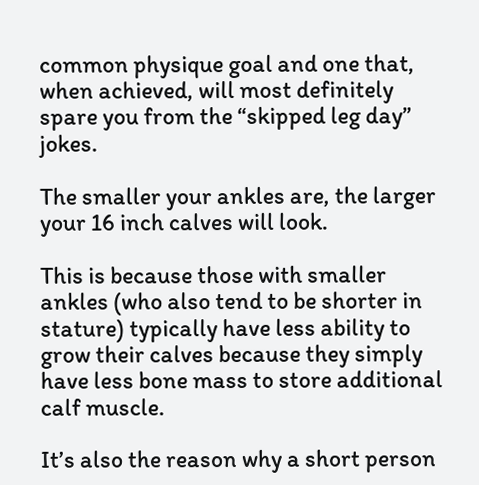common physique goal and one that, when achieved, will most definitely spare you from the “skipped leg day” jokes.

The smaller your ankles are, the larger your 16 inch calves will look.

This is because those with smaller ankles (who also tend to be shorter in stature) typically have less ability to grow their calves because they simply have less bone mass to store additional calf muscle.

It’s also the reason why a short person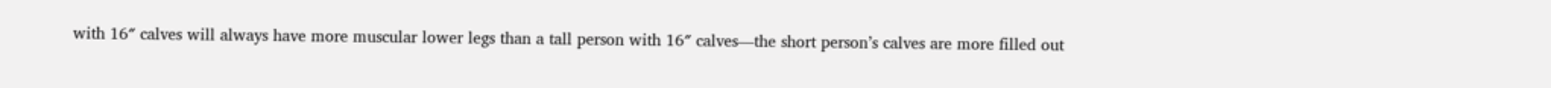with 16″ calves will always have more muscular lower legs than a tall person with 16″ calves—the short person’s calves are more filled out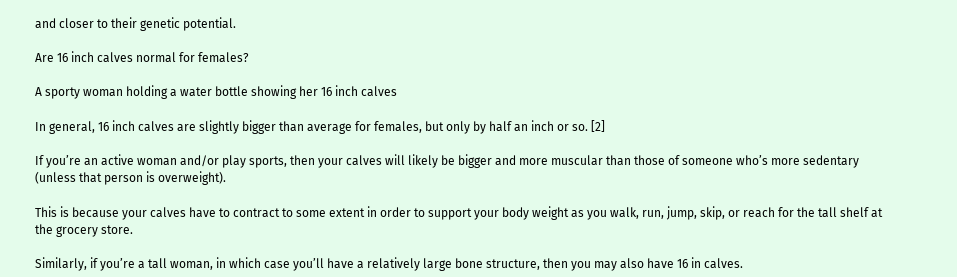and closer to their genetic potential.

Are 16 inch calves normal for females?

A sporty woman holding a water bottle showing her 16 inch calves

In general, 16 inch calves are slightly bigger than average for females, but only by half an inch or so. [2]

If you’re an active woman and/or play sports, then your calves will likely be bigger and more muscular than those of someone who’s more sedentary (unless that person is overweight).

This is because your calves have to contract to some extent in order to support your body weight as you walk, run, jump, skip, or reach for the tall shelf at the grocery store.

Similarly, if you’re a tall woman, in which case you’ll have a relatively large bone structure, then you may also have 16 in calves.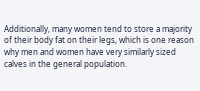Additionally, many women tend to store a majority of their body fat on their legs, which is one reason why men and women have very similarly sized calves in the general population.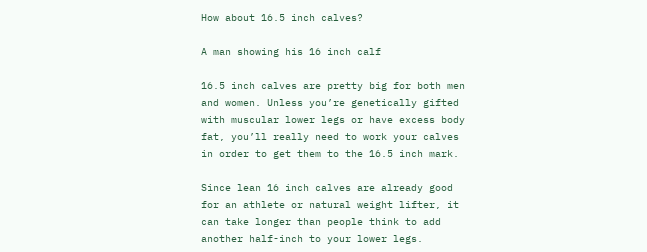How about 16.5 inch calves?

A man showing his 16 inch calf

16.5 inch calves are pretty big for both men and women. Unless you’re genetically gifted with muscular lower legs or have excess body fat, you’ll really need to work your calves in order to get them to the 16.5 inch mark.

Since lean 16 inch calves are already good for an athlete or natural weight lifter, it can take longer than people think to add another half-inch to your lower legs.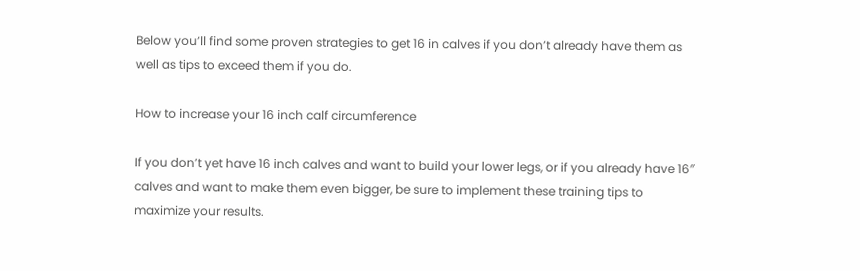Below you’ll find some proven strategies to get 16 in calves if you don’t already have them as well as tips to exceed them if you do.

How to increase your 16 inch calf circumference

If you don’t yet have 16 inch calves and want to build your lower legs, or if you already have 16″ calves and want to make them even bigger, be sure to implement these training tips to maximize your results.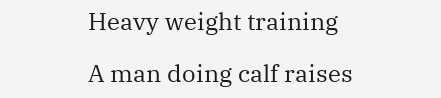Heavy weight training

A man doing calf raises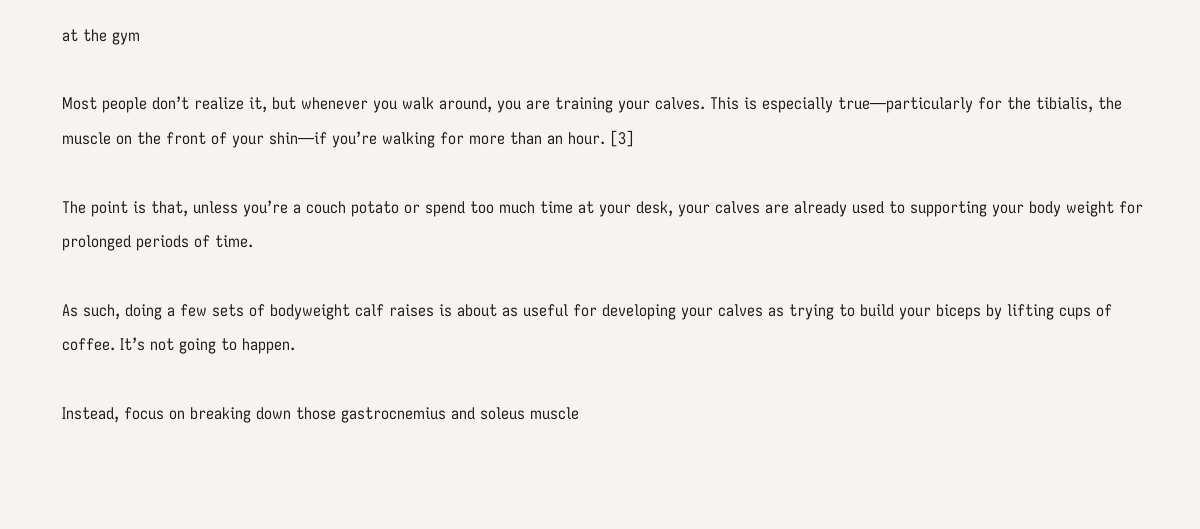at the gym

Most people don’t realize it, but whenever you walk around, you are training your calves. This is especially true—particularly for the tibialis, the muscle on the front of your shin—if you’re walking for more than an hour. [3]

The point is that, unless you’re a couch potato or spend too much time at your desk, your calves are already used to supporting your body weight for prolonged periods of time.

As such, doing a few sets of bodyweight calf raises is about as useful for developing your calves as trying to build your biceps by lifting cups of coffee. It’s not going to happen.

Instead, focus on breaking down those gastrocnemius and soleus muscle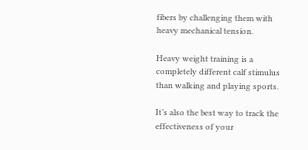fibers by challenging them with heavy mechanical tension.

Heavy weight training is a completely different calf stimulus than walking and playing sports.

It’s also the best way to track the effectiveness of your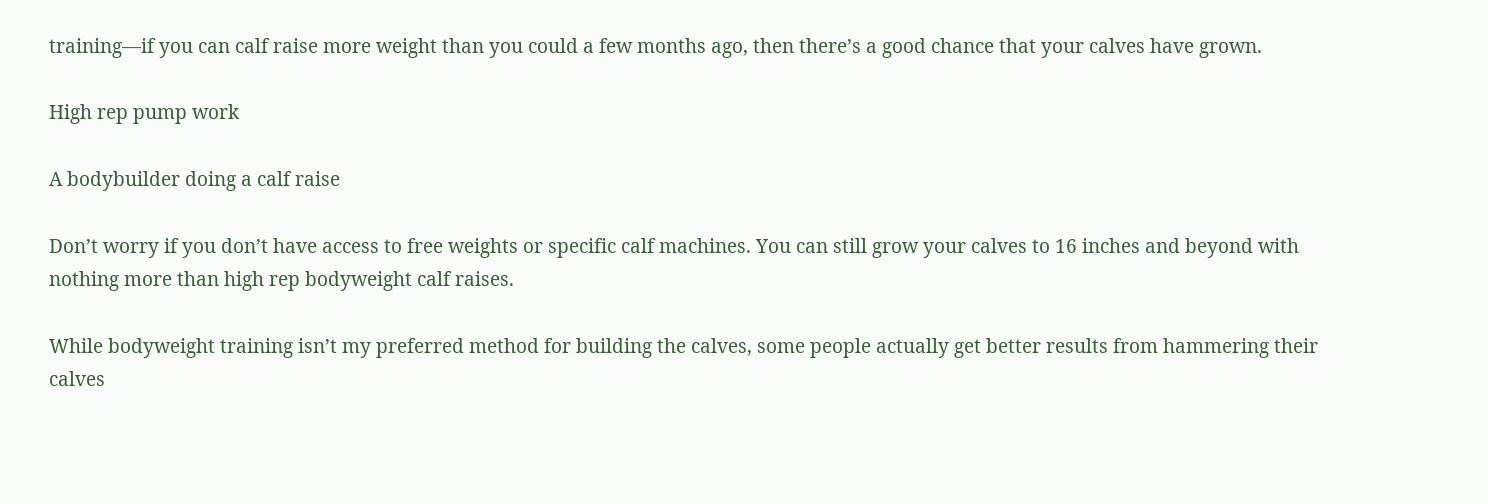training—if you can calf raise more weight than you could a few months ago, then there’s a good chance that your calves have grown.

High rep pump work

A bodybuilder doing a calf raise

Don’t worry if you don’t have access to free weights or specific calf machines. You can still grow your calves to 16 inches and beyond with nothing more than high rep bodyweight calf raises.

While bodyweight training isn’t my preferred method for building the calves, some people actually get better results from hammering their calves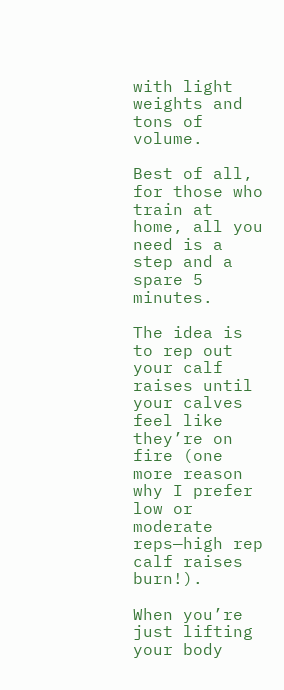with light weights and tons of volume.

Best of all, for those who train at home, all you need is a step and a spare 5 minutes.

The idea is to rep out your calf raises until your calves feel like they’re on fire (one more reason why I prefer low or moderate reps—high rep calf raises burn!).

When you’re just lifting your body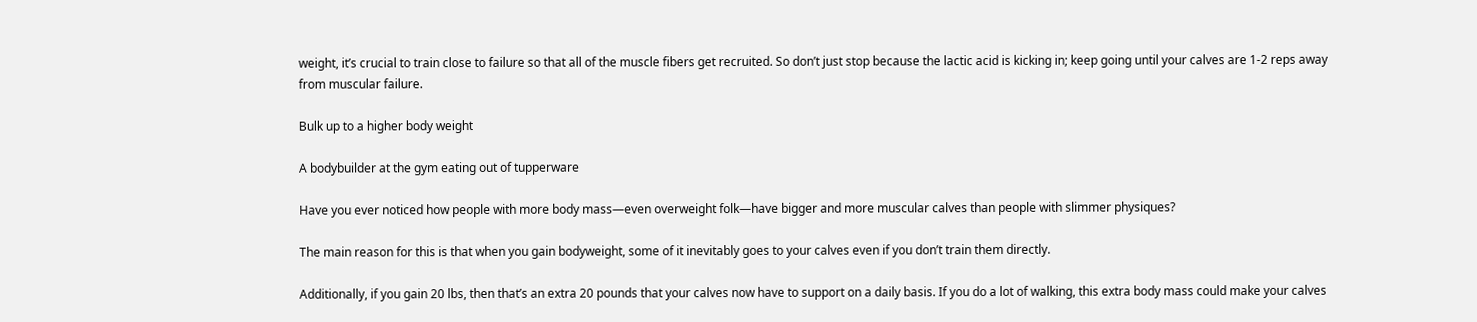weight, it’s crucial to train close to failure so that all of the muscle fibers get recruited. So don’t just stop because the lactic acid is kicking in; keep going until your calves are 1-2 reps away from muscular failure.

Bulk up to a higher body weight

A bodybuilder at the gym eating out of tupperware

Have you ever noticed how people with more body mass—even overweight folk—have bigger and more muscular calves than people with slimmer physiques?

The main reason for this is that when you gain bodyweight, some of it inevitably goes to your calves even if you don’t train them directly.

Additionally, if you gain 20 lbs, then that’s an extra 20 pounds that your calves now have to support on a daily basis. If you do a lot of walking, this extra body mass could make your calves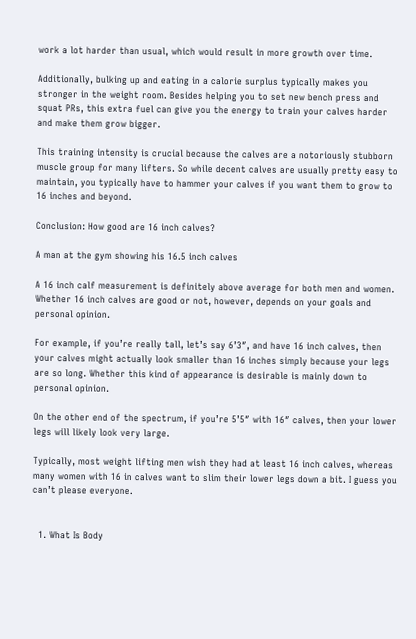work a lot harder than usual, which would result in more growth over time.

Additionally, bulking up and eating in a calorie surplus typically makes you stronger in the weight room. Besides helping you to set new bench press and squat PRs, this extra fuel can give you the energy to train your calves harder and make them grow bigger.

This training intensity is crucial because the calves are a notoriously stubborn muscle group for many lifters. So while decent calves are usually pretty easy to maintain, you typically have to hammer your calves if you want them to grow to 16 inches and beyond.

Conclusion: How good are 16 inch calves?

A man at the gym showing his 16.5 inch calves

A 16 inch calf measurement is definitely above average for both men and women. Whether 16 inch calves are good or not, however, depends on your goals and personal opinion.

For example, if you’re really tall, let’s say 6’3″, and have 16 inch calves, then your calves might actually look smaller than 16 inches simply because your legs are so long. Whether this kind of appearance is desirable is mainly down to personal opinion.

On the other end of the spectrum, if you’re 5’5″ with 16″ calves, then your lower legs will likely look very large.

Typically, most weight lifting men wish they had at least 16 inch calves, whereas many women with 16 in calves want to slim their lower legs down a bit. I guess you can’t please everyone.


  1. What Is Body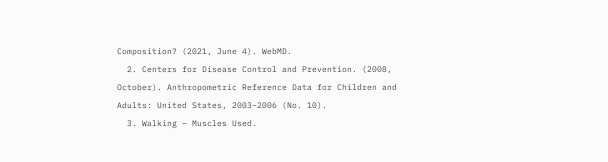Composition? (2021, June 4). WebMD.
  2. Centers for Disease Control and Prevention. (2008, October). Anthropometric Reference Data for Children and Adults: United States, 2003–2006 (No. 10).
  3. Walking – Muscles Used.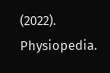(2022). Physiopedia.